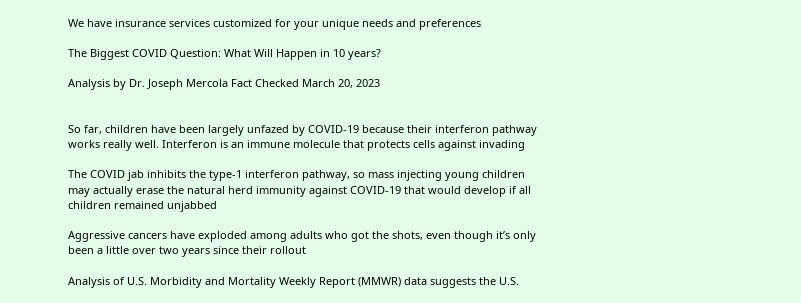We have insurance services customized for your unique needs and preferences

The Biggest COVID Question: What Will Happen in 10 years?

Analysis by Dr. Joseph Mercola Fact Checked March 20, 2023


So far, children have been largely unfazed by COVID-19 because their interferon pathway
works really well. Interferon is an immune molecule that protects cells against invading

The COVID jab inhibits the type-1 interferon pathway, so mass injecting young children
may actually erase the natural herd immunity against COVID-19 that would develop if all
children remained unjabbed

Aggressive cancers have exploded among adults who got the shots, even though it’s only
been a little over two years since their rollout

Analysis of U.S. Morbidity and Mortality Weekly Report (MMWR) data suggests the U.S.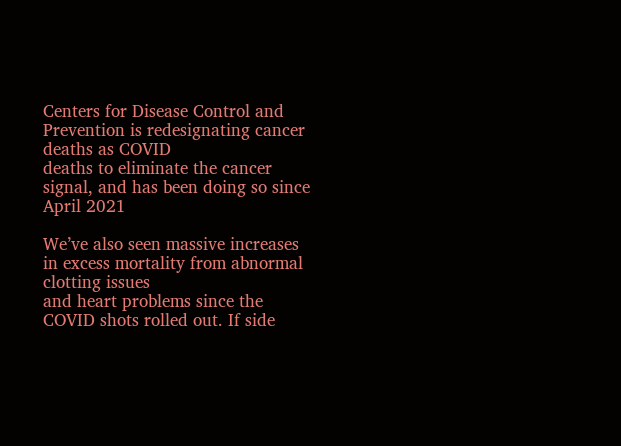Centers for Disease Control and Prevention is redesignating cancer deaths as COVID
deaths to eliminate the cancer signal, and has been doing so since April 2021

We’ve also seen massive increases in excess mortality from abnormal clotting issues
and heart problems since the COVID shots rolled out. If side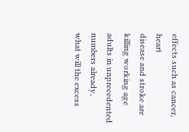effects such as cancer, heart
disease and stroke are killing working age adults in unprecedented numbers already,
what will the excess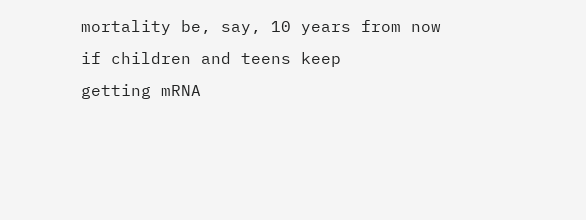mortality be, say, 10 years from now if children and teens keep
getting mRNA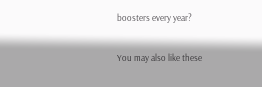boosters every year?

You may also like these